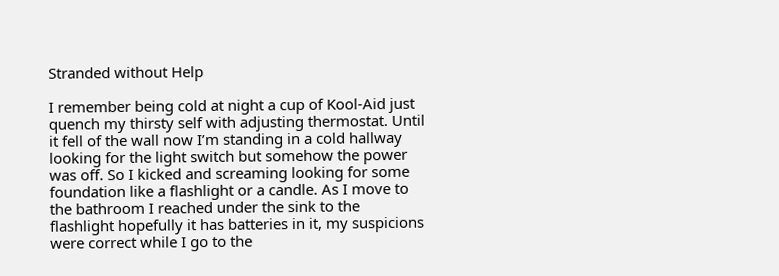Stranded without Help

I remember being cold at night a cup of Kool-Aid just quench my thirsty self with adjusting thermostat. Until it fell of the wall now I’m standing in a cold hallway looking for the light switch but somehow the power was off. So I kicked and screaming looking for some foundation like a flashlight or a candle. As I move to the bathroom I reached under the sink to the flashlight hopefully it has batteries in it, my suspicions were correct while I go to the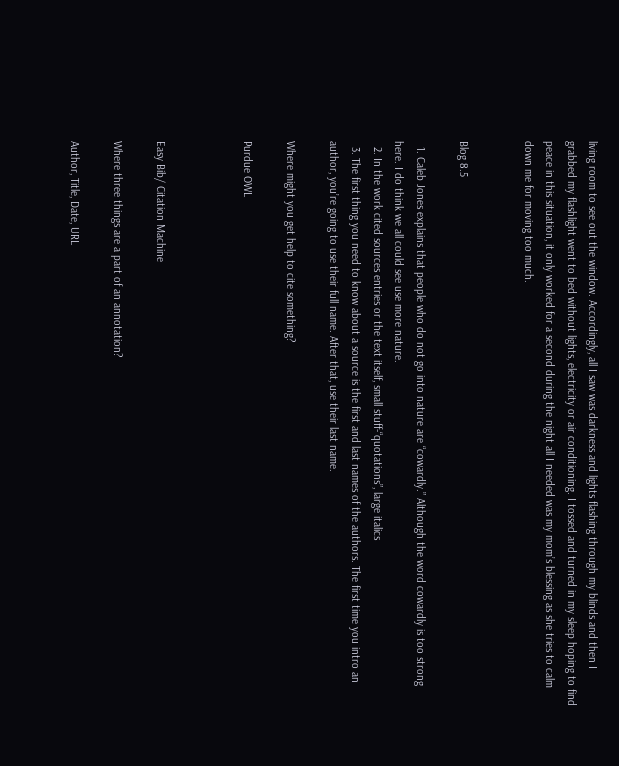living room to see out the window. Accordingly, all I saw was darkness and lights flashing through my blinds and then I grabbed my flashlight went to bed without lights, electricity or air conditioning. I tossed and turned in my sleep hoping to find peace in this situation, it only worked for a second during the night all I needed was my mom’s blessing as she tries to calm down me for moving too much.


Blog 8.5

  1. Caleb Jones explains that people who do not go into nature are “cowardly.” Although the word cowardly is too strong here. I do think we all could see use more nature.
  2. In the work cited sources entries or the text itself, small stuff-“quotations”, large italics
  3. The first thing you need to know about a source is the first and last names of the authors. The first time you intro an author, you’re going to use their full name. After that, use their last name.

Where might you get help to cite something?

Purdue OWL



Easy Bib/ Citation Machine

Where three things are a part of an annotation?

Author, Title, Date, URL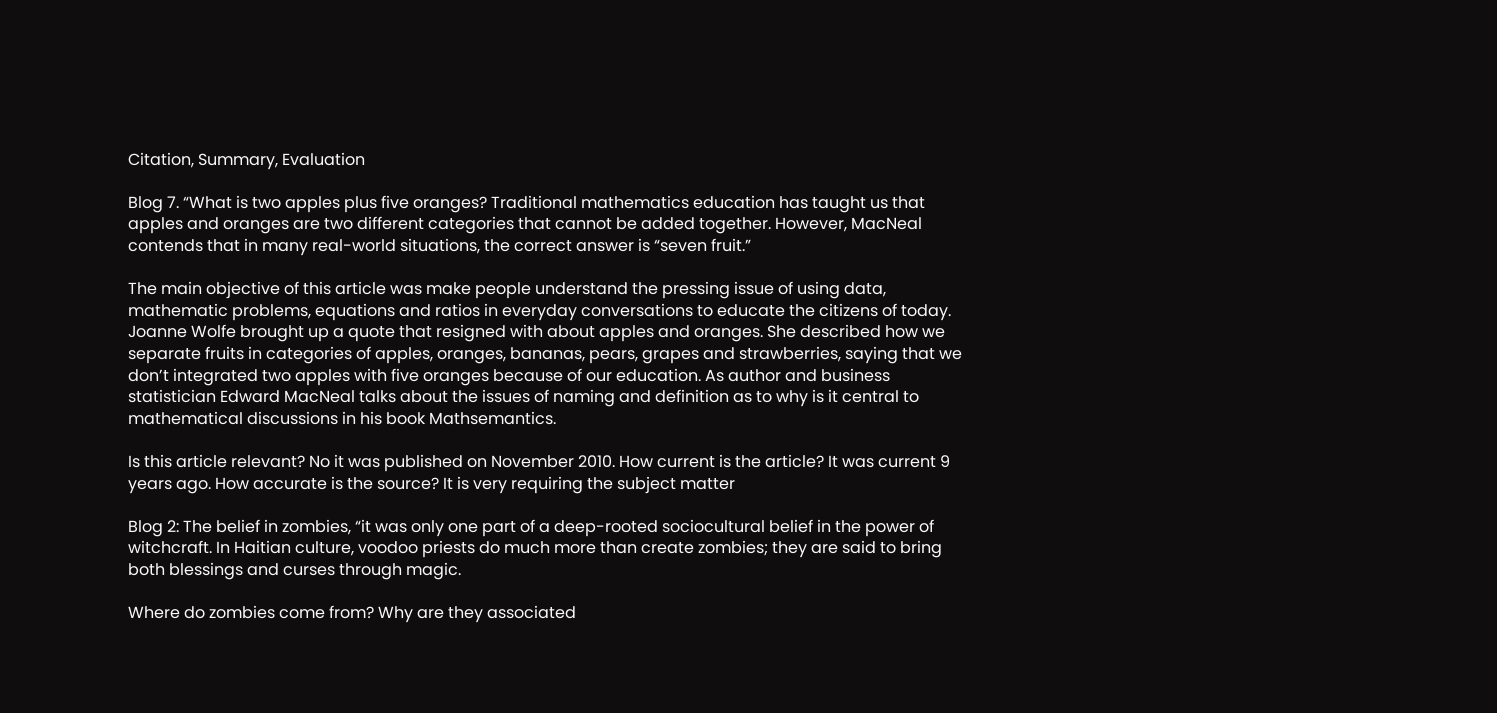Citation, Summary, Evaluation

Blog 7. “What is two apples plus five oranges? Traditional mathematics education has taught us that apples and oranges are two different categories that cannot be added together. However, MacNeal contends that in many real-world situations, the correct answer is “seven fruit.”

The main objective of this article was make people understand the pressing issue of using data, mathematic problems, equations and ratios in everyday conversations to educate the citizens of today. Joanne Wolfe brought up a quote that resigned with about apples and oranges. She described how we separate fruits in categories of apples, oranges, bananas, pears, grapes and strawberries, saying that we don’t integrated two apples with five oranges because of our education. As author and business statistician Edward MacNeal talks about the issues of naming and definition as to why is it central to mathematical discussions in his book Mathsemantics.

Is this article relevant? No it was published on November 2010. How current is the article? It was current 9 years ago. How accurate is the source? It is very requiring the subject matter

Blog 2: The belief in zombies, “it was only one part of a deep-rooted sociocultural belief in the power of witchcraft. In Haitian culture, voodoo priests do much more than create zombies; they are said to bring both blessings and curses through magic.

Where do zombies come from? Why are they associated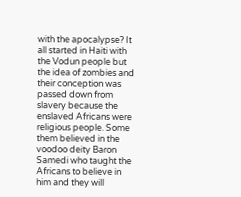with the apocalypse? It all started in Haiti with the Vodun people but the idea of zombies and their conception was passed down from slavery because the enslaved Africans were religious people. Some them believed in the voodoo deity Baron Samedi who taught the Africans to believe in him and they will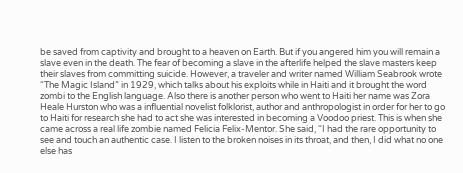be saved from captivity and brought to a heaven on Earth. But if you angered him you will remain a slave even in the death. The fear of becoming a slave in the afterlife helped the slave masters keep their slaves from committing suicide. However, a traveler and writer named William Seabrook wrote “The Magic Island” in 1929, which talks about his exploits while in Haiti and it brought the word zombi to the English language. Also there is another person who went to Haiti her name was Zora Heale Hurston who was a influential novelist folklorist, author and anthropologist in order for her to go to Haiti for research she had to act she was interested in becoming a Voodoo priest. This is when she came across a real life zombie named Felicia Felix-Mentor. She said, “I had the rare opportunity to see and touch an authentic case. I listen to the broken noises in its throat, and then, I did what no one else has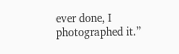ever done, I photographed it.”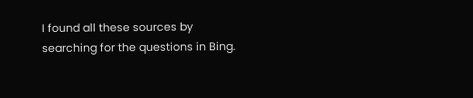I found all these sources by searching for the questions in Bing.